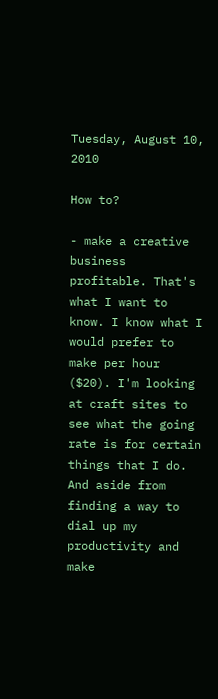Tuesday, August 10, 2010

How to?

- make a creative business profitable. That's what I want to know. I know what I would prefer to make per hour ($20). I'm looking at craft sites to see what the going rate is for certain things that I do. And aside from finding a way to dial up my productivity and make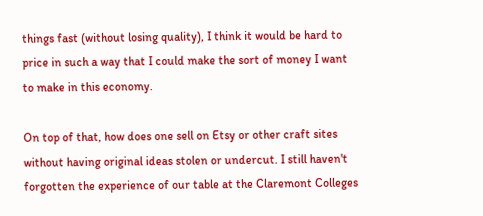things fast (without losing quality), I think it would be hard to price in such a way that I could make the sort of money I want to make in this economy.

On top of that, how does one sell on Etsy or other craft sites without having original ideas stolen or undercut. I still haven't forgotten the experience of our table at the Claremont Colleges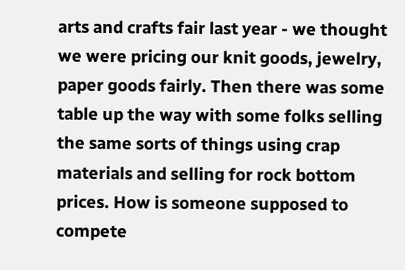arts and crafts fair last year - we thought we were pricing our knit goods, jewelry, paper goods fairly. Then there was some table up the way with some folks selling the same sorts of things using crap materials and selling for rock bottom prices. How is someone supposed to compete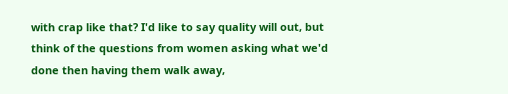with crap like that? I'd like to say quality will out, but think of the questions from women asking what we'd done then having them walk away,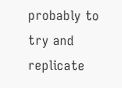probably to try and replicate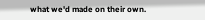what we'd made on their own.